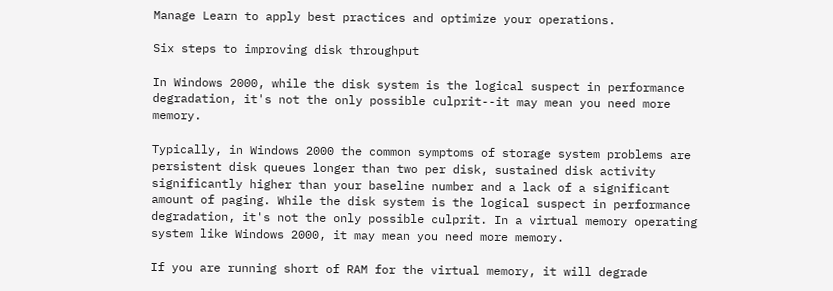Manage Learn to apply best practices and optimize your operations.

Six steps to improving disk throughput

In Windows 2000, while the disk system is the logical suspect in performance degradation, it's not the only possible culprit--it may mean you need more memory.

Typically, in Windows 2000 the common symptoms of storage system problems are persistent disk queues longer than two per disk, sustained disk activity significantly higher than your baseline number and a lack of a significant amount of paging. While the disk system is the logical suspect in performance degradation, it's not the only possible culprit. In a virtual memory operating system like Windows 2000, it may mean you need more memory.

If you are running short of RAM for the virtual memory, it will degrade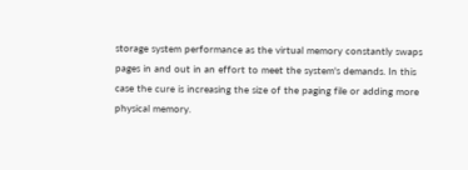storage system performance as the virtual memory constantly swaps pages in and out in an effort to meet the system's demands. In this case the cure is increasing the size of the paging file or adding more physical memory.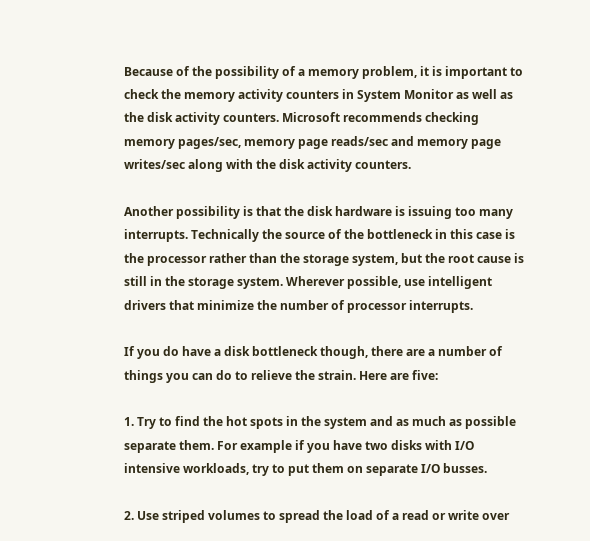Because of the possibility of a memory problem, it is important to check the memory activity counters in System Monitor as well as the disk activity counters. Microsoft recommends checking memory pages/sec, memory page reads/sec and memory page writes/sec along with the disk activity counters.

Another possibility is that the disk hardware is issuing too many interrupts. Technically the source of the bottleneck in this case is the processor rather than the storage system, but the root cause is still in the storage system. Wherever possible, use intelligent drivers that minimize the number of processor interrupts.

If you do have a disk bottleneck though, there are a number of things you can do to relieve the strain. Here are five:

1. Try to find the hot spots in the system and as much as possible separate them. For example if you have two disks with I/O intensive workloads, try to put them on separate I/O busses.

2. Use striped volumes to spread the load of a read or write over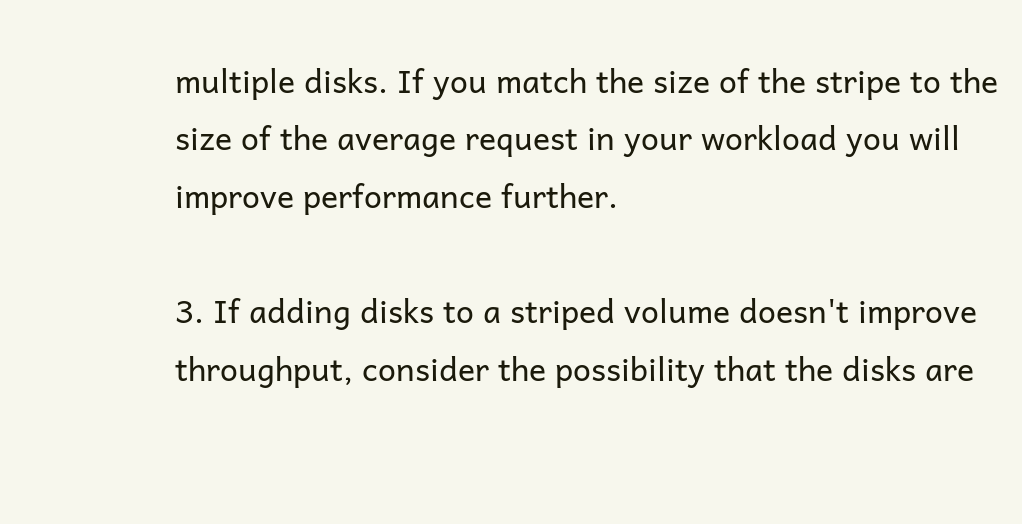multiple disks. If you match the size of the stripe to the size of the average request in your workload you will improve performance further.

3. If adding disks to a striped volume doesn't improve throughput, consider the possibility that the disks are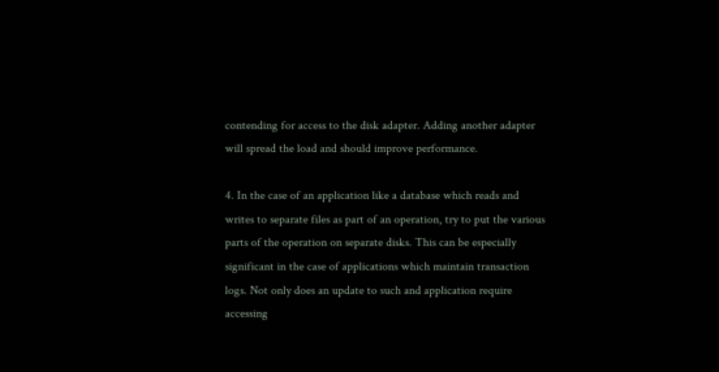contending for access to the disk adapter. Adding another adapter will spread the load and should improve performance.

4. In the case of an application like a database which reads and writes to separate files as part of an operation, try to put the various parts of the operation on separate disks. This can be especially significant in the case of applications which maintain transaction logs. Not only does an update to such and application require accessing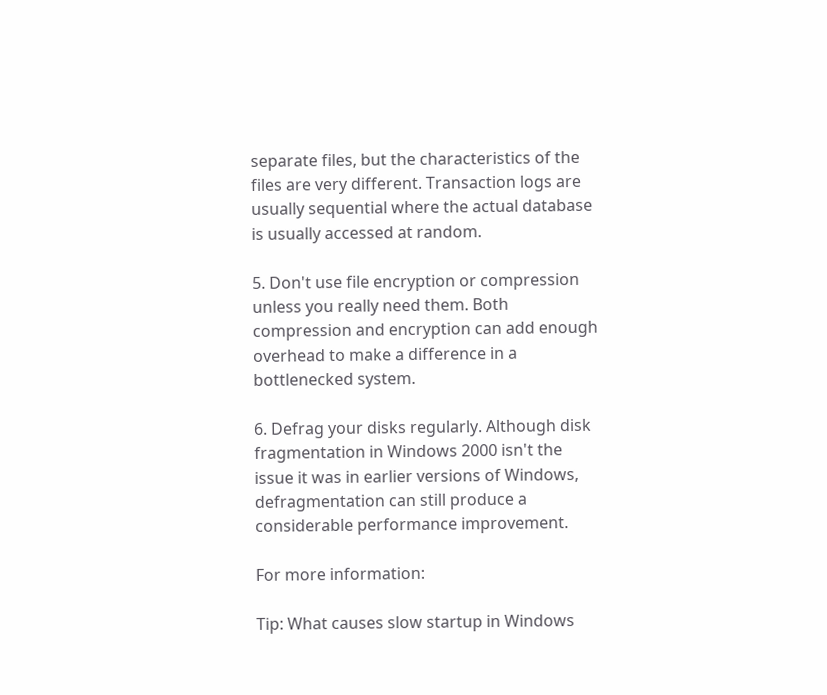separate files, but the characteristics of the files are very different. Transaction logs are usually sequential where the actual database is usually accessed at random.

5. Don't use file encryption or compression unless you really need them. Both compression and encryption can add enough overhead to make a difference in a bottlenecked system.

6. Defrag your disks regularly. Although disk fragmentation in Windows 2000 isn't the issue it was in earlier versions of Windows, defragmentation can still produce a considerable performance improvement.

For more information:

Tip: What causes slow startup in Windows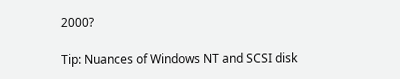2000?

Tip: Nuances of Windows NT and SCSI disk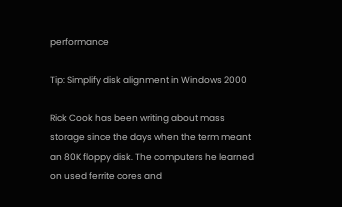performance

Tip: Simplify disk alignment in Windows 2000

Rick Cook has been writing about mass storage since the days when the term meant an 80K floppy disk. The computers he learned on used ferrite cores and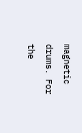magnetic drums. For the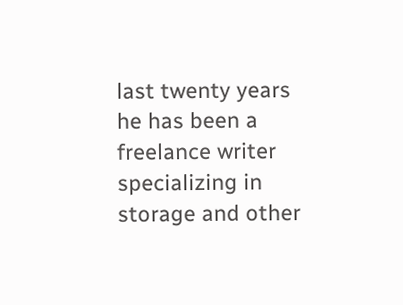last twenty years he has been a freelance writer specializing in storage and other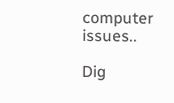computer issues..

Dig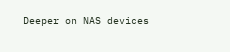Deeper on NAS devices